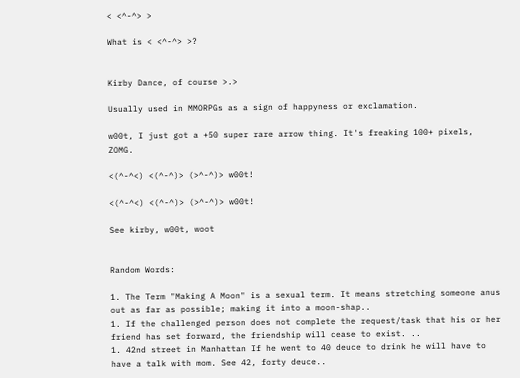< <^-^> >

What is < <^-^> >?


Kirby Dance, of course >.>

Usually used in MMORPGs as a sign of happyness or exclamation.

w00t, I just got a +50 super rare arrow thing. It's freaking 100+ pixels, ZOMG.

<(^-^<) <(^-^)> (>^-^)> w00t!

<(^-^<) <(^-^)> (>^-^)> w00t!

See kirby, w00t, woot


Random Words:

1. The Term "Making A Moon" is a sexual term. It means stretching someone anus out as far as possible; making it into a moon-shap..
1. If the challenged person does not complete the request/task that his or her friend has set forward, the friendship will cease to exist. ..
1. 42nd street in Manhattan If he went to 40 deuce to drink he will have to have a talk with mom. See 42, forty deuce..